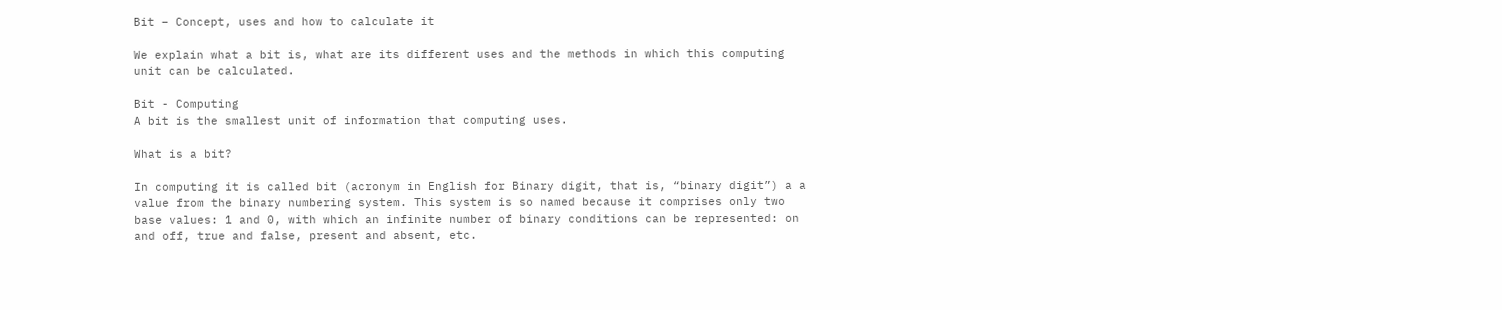Bit – Concept, uses and how to calculate it

We explain what a bit is, what are its different uses and the methods in which this computing unit can be calculated.

Bit - Computing
A bit is the smallest unit of information that computing uses.

What is a bit?

In computing it is called bit (acronym in English for Binary digit, that is, “binary digit”) a a value from the binary numbering system. This system is so named because it comprises only two base values: 1 and 0, with which an infinite number of binary conditions can be represented: on and off, true and false, present and absent, etc.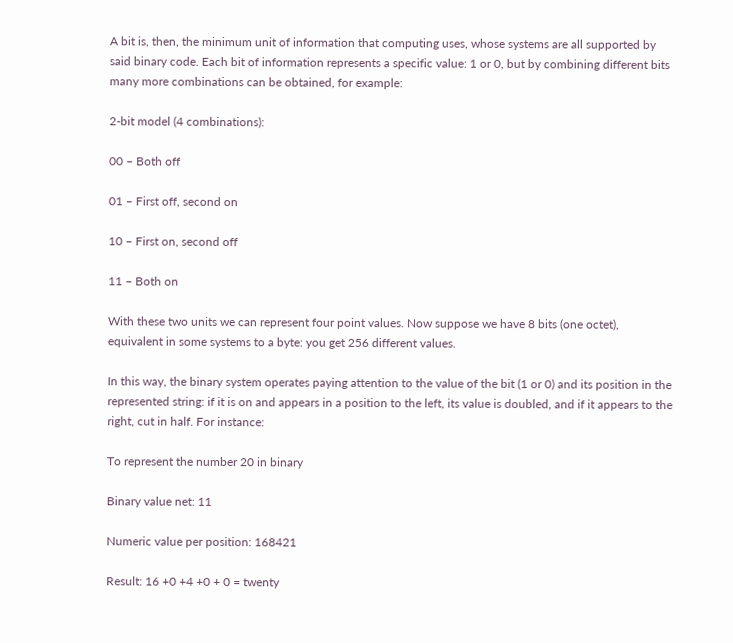A bit is, then, the minimum unit of information that computing uses, whose systems are all supported by said binary code. Each bit of information represents a specific value: 1 or 0, but by combining different bits many more combinations can be obtained, for example:

2-bit model (4 combinations):

00 – Both off

01 – First off, second on

10 – First on, second off

11 – Both on

With these two units we can represent four point values. Now suppose we have 8 bits (one octet), equivalent in some systems to a byte: you get 256 different values.

In this way, the binary system operates paying attention to the value of the bit (1 or 0) and its position in the represented string: if it is on and appears in a position to the left, its value is doubled, and if it appears to the right, cut in half. For instance:

To represent the number 20 in binary

Binary value net: 11

Numeric value per position: 168421

Result: 16 +0 +4 +0 + 0 = twenty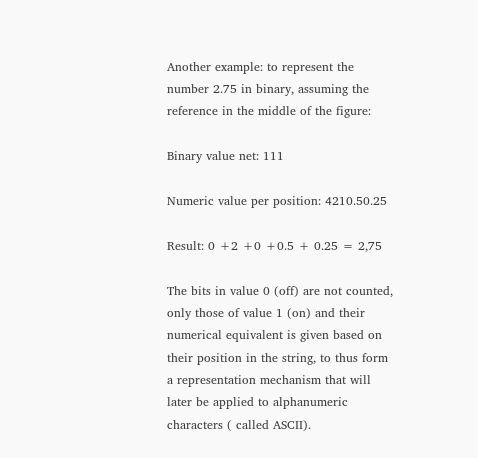Another example: to represent the number 2.75 in binary, assuming the reference in the middle of the figure:

Binary value net: 111

Numeric value per position: 4210.50.25

Result: 0 +2 +0 +0.5 + 0.25 = 2,75

The bits in value 0 (off) are not counted, only those of value 1 (on) and their numerical equivalent is given based on their position in the string, to thus form a representation mechanism that will later be applied to alphanumeric characters ( called ASCII).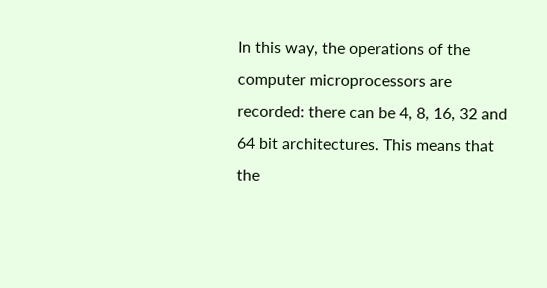In this way, the operations of the computer microprocessors are recorded: there can be 4, 8, 16, 32 and 64 bit architectures. This means that the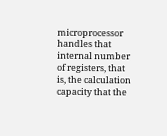microprocessor handles that internal number of registers, that is, the calculation capacity that the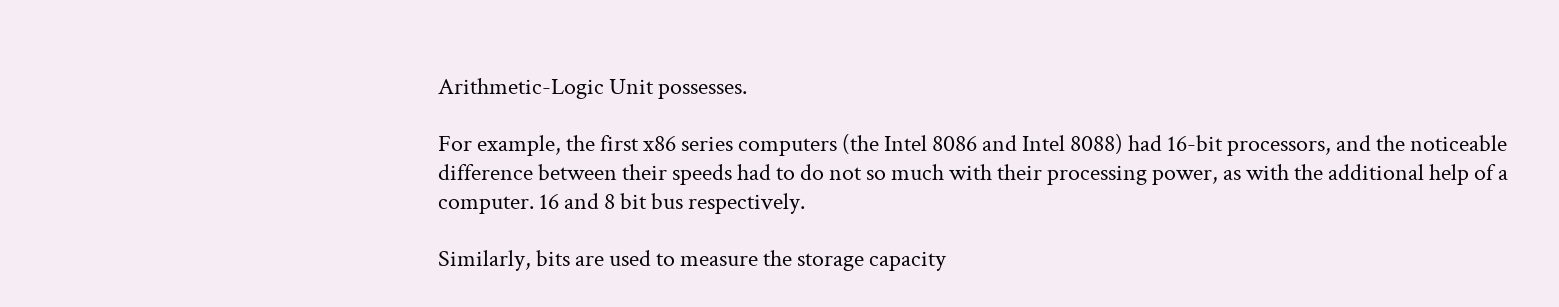Arithmetic-Logic Unit possesses.

For example, the first x86 series computers (the Intel 8086 and Intel 8088) had 16-bit processors, and the noticeable difference between their speeds had to do not so much with their processing power, as with the additional help of a computer. 16 and 8 bit bus respectively.

Similarly, bits are used to measure the storage capacity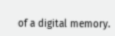of a digital memory.